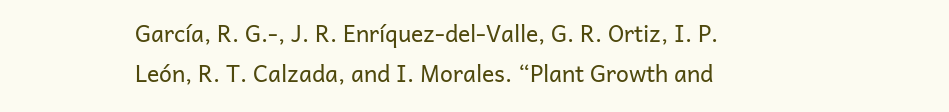García, R. G.-, J. R. Enríquez-del-Valle, G. R. Ortiz, I. P. León, R. T. Calzada, and I. Morales. “Plant Growth and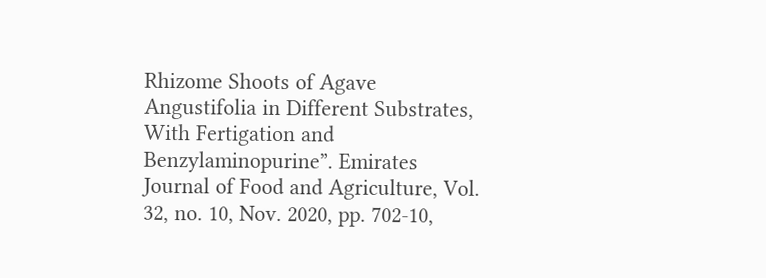Rhizome Shoots of Agave Angustifolia in Different Substrates, With Fertigation and Benzylaminopurine”. Emirates Journal of Food and Agriculture, Vol. 32, no. 10, Nov. 2020, pp. 702-10,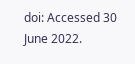doi: Accessed 30 June 2022.